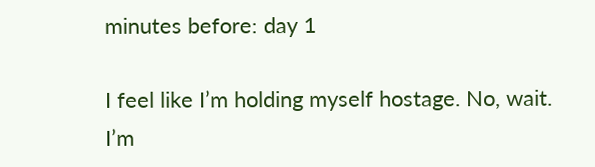minutes before: day 1

I feel like I’m holding myself hostage. No, wait. I’m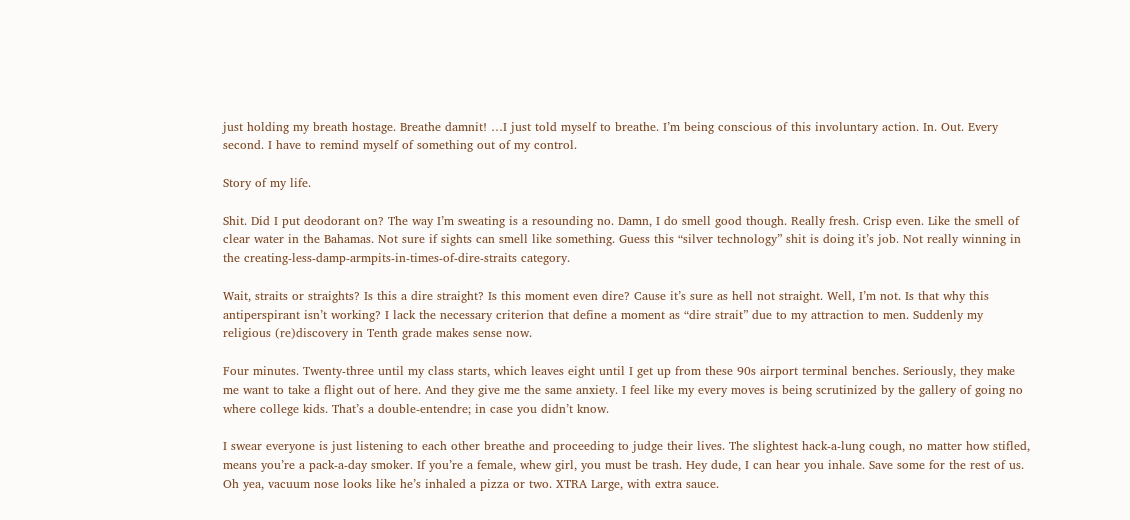just holding my breath hostage. Breathe damnit! …I just told myself to breathe. I’m being conscious of this involuntary action. In. Out. Every second. I have to remind myself of something out of my control.

Story of my life.

Shit. Did I put deodorant on? The way I’m sweating is a resounding no. Damn, I do smell good though. Really fresh. Crisp even. Like the smell of clear water in the Bahamas. Not sure if sights can smell like something. Guess this “silver technology” shit is doing it’s job. Not really winning in the creating-less-damp-armpits-in-times-of-dire-straits category.

Wait, straits or straights? Is this a dire straight? Is this moment even dire? Cause it’s sure as hell not straight. Well, I’m not. Is that why this antiperspirant isn’t working? I lack the necessary criterion that define a moment as “dire strait” due to my attraction to men. Suddenly my religious (re)discovery in Tenth grade makes sense now.

Four minutes. Twenty-three until my class starts, which leaves eight until I get up from these 90s airport terminal benches. Seriously, they make me want to take a flight out of here. And they give me the same anxiety. I feel like my every moves is being scrutinized by the gallery of going no where college kids. That’s a double-entendre; in case you didn’t know.

I swear everyone is just listening to each other breathe and proceeding to judge their lives. The slightest hack-a-lung cough, no matter how stifled, means you’re a pack-a-day smoker. If you’re a female, whew girl, you must be trash. Hey dude, I can hear you inhale. Save some for the rest of us. Oh yea, vacuum nose looks like he’s inhaled a pizza or two. XTRA Large, with extra sauce.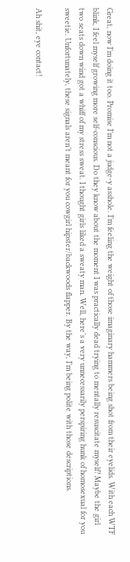Great, now I’m doing it too. Promise I’m not a judge-y asshole. I’m feeling the weight of those imaginary hammers being shot from their eyelids. With each WTF blink, I feel myself growing more self-conscious. Do they know about the moment I was practically dead trying to mentally resuscitate myself? Maybe the girl two seats down wind got a whiff of my stress sweat. I thought girls liked a sweaty man. Well, here’s a very unnecessarily perspiring hunk of homosexual for you sweetie. Unfortunately, these signals aren’t meant for you cowgirl hipster/backwoods flapper. By the way, I’m being polite with those descriptions.

Ah shit, eye contact!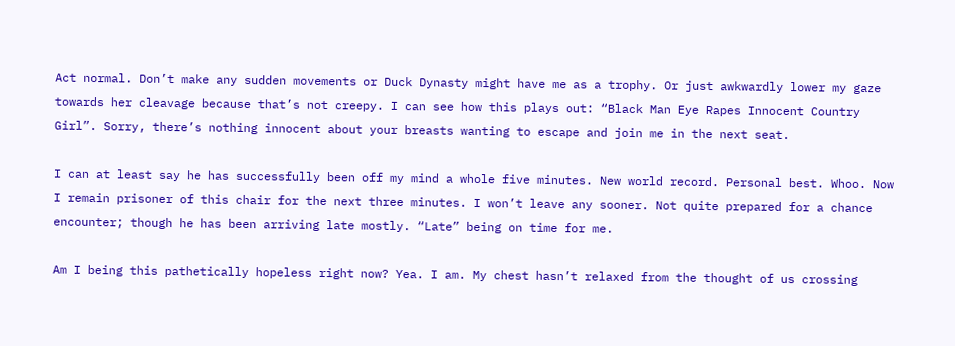Act normal. Don’t make any sudden movements or Duck Dynasty might have me as a trophy. Or just awkwardly lower my gaze towards her cleavage because that’s not creepy. I can see how this plays out: “Black Man Eye Rapes Innocent Country Girl”. Sorry, there’s nothing innocent about your breasts wanting to escape and join me in the next seat.

I can at least say he has successfully been off my mind a whole five minutes. New world record. Personal best. Whoo. Now I remain prisoner of this chair for the next three minutes. I won’t leave any sooner. Not quite prepared for a chance encounter; though he has been arriving late mostly. “Late” being on time for me.

Am I being this pathetically hopeless right now? Yea. I am. My chest hasn’t relaxed from the thought of us crossing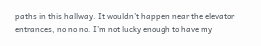paths in this hallway. It wouldn’t happen near the elevator entrances, no no no. I’m not lucky enough to have my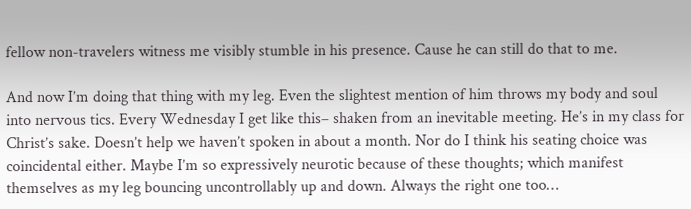fellow non-travelers witness me visibly stumble in his presence. Cause he can still do that to me.

And now I’m doing that thing with my leg. Even the slightest mention of him throws my body and soul into nervous tics. Every Wednesday I get like this– shaken from an inevitable meeting. He’s in my class for Christ’s sake. Doesn’t help we haven’t spoken in about a month. Nor do I think his seating choice was coincidental either. Maybe I’m so expressively neurotic because of these thoughts; which manifest themselves as my leg bouncing uncontrollably up and down. Always the right one too…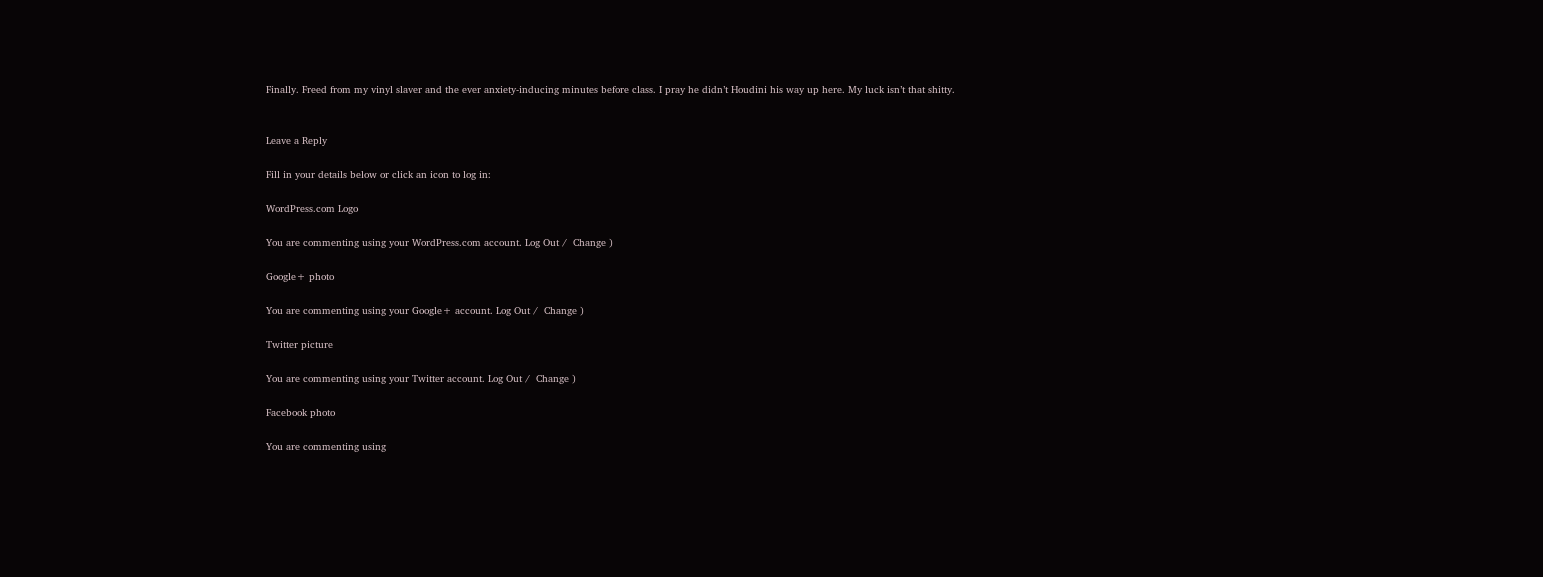Finally. Freed from my vinyl slaver and the ever anxiety-inducing minutes before class. I pray he didn’t Houdini his way up here. My luck isn’t that shitty.


Leave a Reply

Fill in your details below or click an icon to log in:

WordPress.com Logo

You are commenting using your WordPress.com account. Log Out /  Change )

Google+ photo

You are commenting using your Google+ account. Log Out /  Change )

Twitter picture

You are commenting using your Twitter account. Log Out /  Change )

Facebook photo

You are commenting using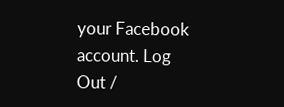your Facebook account. Log Out /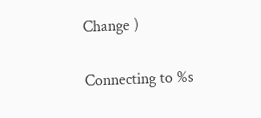Change )


Connecting to %s